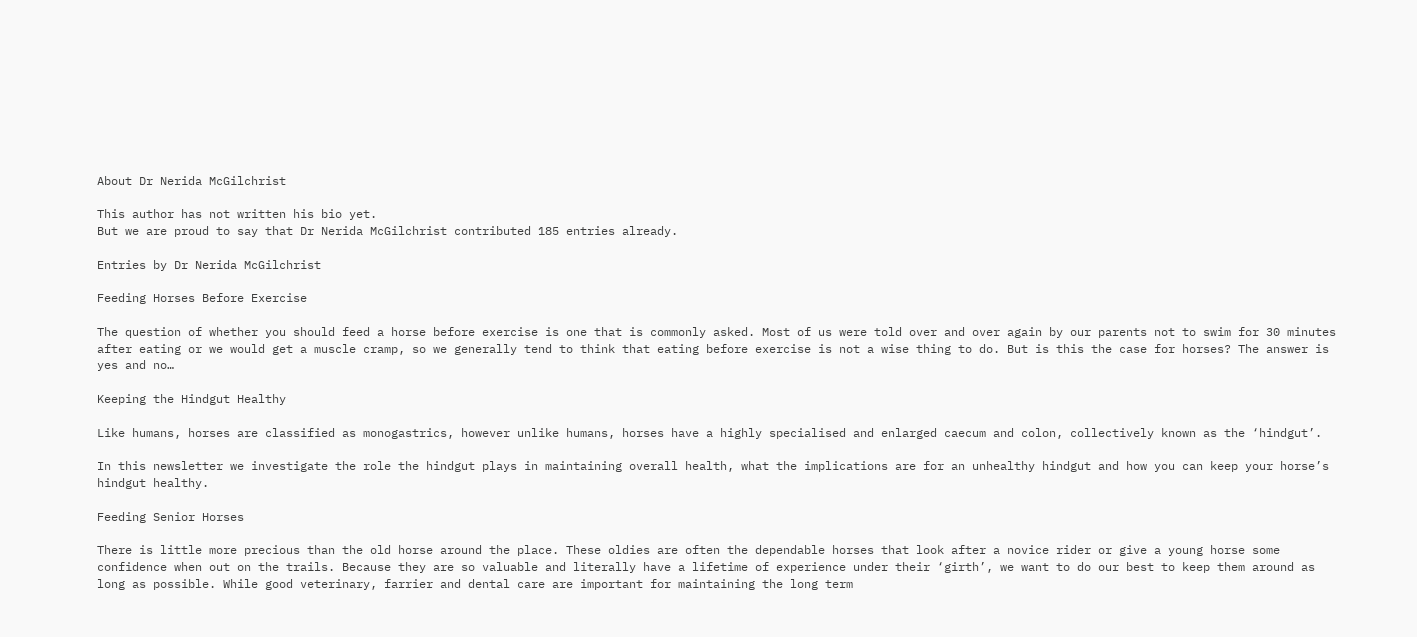About Dr Nerida McGilchrist

This author has not written his bio yet.
But we are proud to say that Dr Nerida McGilchrist contributed 185 entries already.

Entries by Dr Nerida McGilchrist

Feeding Horses Before Exercise

The question of whether you should feed a horse before exercise is one that is commonly asked. Most of us were told over and over again by our parents not to swim for 30 minutes after eating or we would get a muscle cramp, so we generally tend to think that eating before exercise is not a wise thing to do. But is this the case for horses? The answer is yes and no…

Keeping the Hindgut Healthy

Like humans, horses are classified as monogastrics, however unlike humans, horses have a highly specialised and enlarged caecum and colon, collectively known as the ‘hindgut’.

In this newsletter we investigate the role the hindgut plays in maintaining overall health, what the implications are for an unhealthy hindgut and how you can keep your horse’s hindgut healthy.

Feeding Senior Horses

There is little more precious than the old horse around the place. These oldies are often the dependable horses that look after a novice rider or give a young horse some confidence when out on the trails. Because they are so valuable and literally have a lifetime of experience under their ‘girth’, we want to do our best to keep them around as long as possible. While good veterinary, farrier and dental care are important for maintaining the long term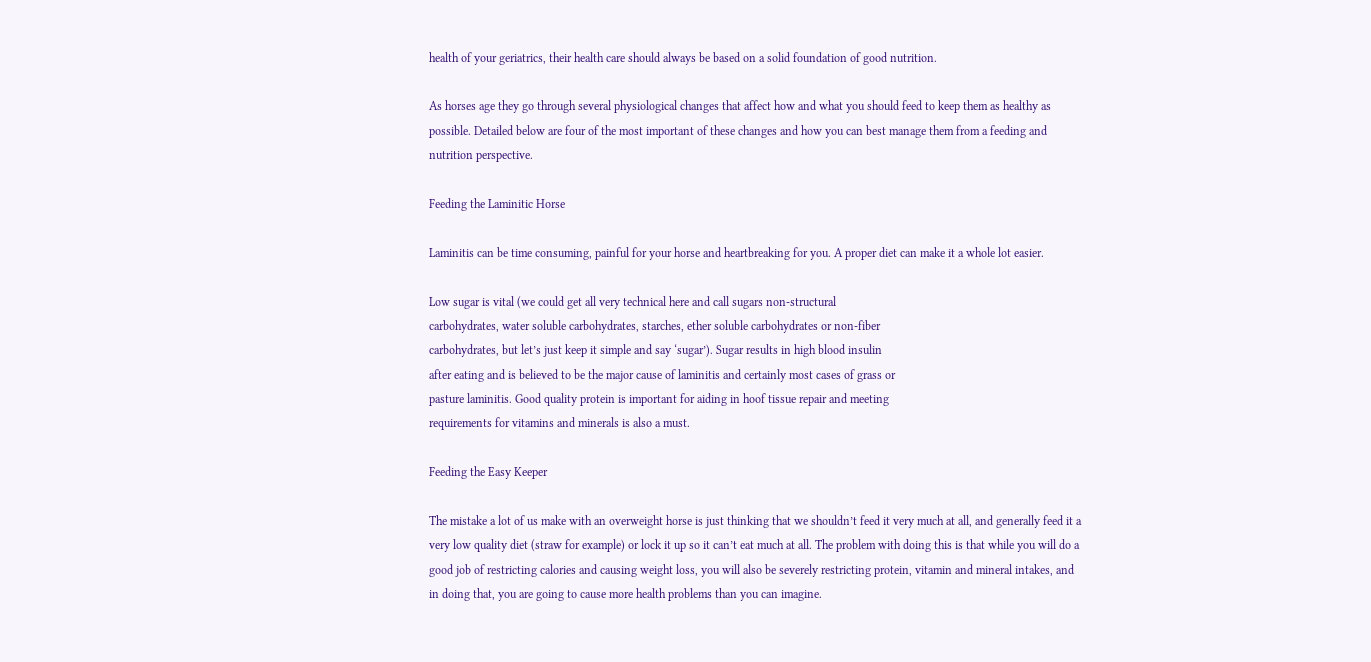health of your geriatrics, their health care should always be based on a solid foundation of good nutrition.

As horses age they go through several physiological changes that affect how and what you should feed to keep them as healthy as possible. Detailed below are four of the most important of these changes and how you can best manage them from a feeding and nutrition perspective.

Feeding the Laminitic Horse

Laminitis can be time consuming, painful for your horse and heartbreaking for you. A proper diet can make it a whole lot easier.

Low sugar is vital (we could get all very technical here and call sugars non‐structural
carbohydrates, water soluble carbohydrates, starches, ether soluble carbohydrates or non‐fiber
carbohydrates, but let’s just keep it simple and say ‘sugar’). Sugar results in high blood insulin
after eating and is believed to be the major cause of laminitis and certainly most cases of grass or
pasture laminitis. Good quality protein is important for aiding in hoof tissue repair and meeting
requirements for vitamins and minerals is also a must.

Feeding the Easy Keeper

The mistake a lot of us make with an overweight horse is just thinking that we shouldn’t feed it very much at all, and generally feed it a very low quality diet (straw for example) or lock it up so it can’t eat much at all. The problem with doing this is that while you will do a good job of restricting calories and causing weight loss, you will also be severely restricting protein, vitamin and mineral intakes, and in doing that, you are going to cause more health problems than you can imagine.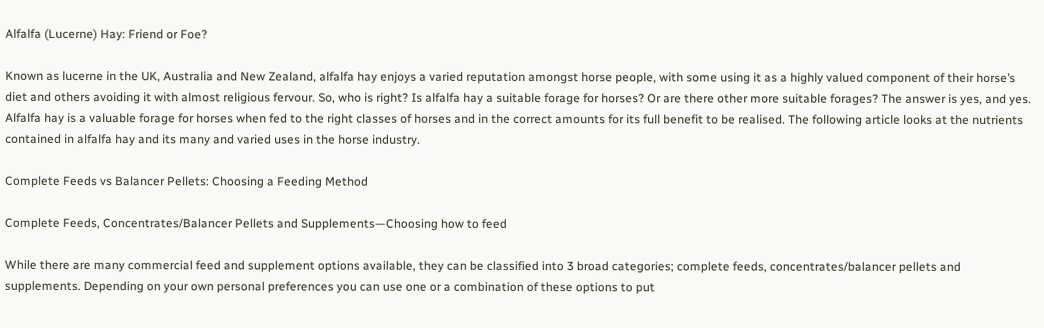Alfalfa (Lucerne) Hay: Friend or Foe?

Known as lucerne in the UK, Australia and New Zealand, alfalfa hay enjoys a varied reputation amongst horse people, with some using it as a highly valued component of their horse’s diet and others avoiding it with almost religious fervour. So, who is right? Is alfalfa hay a suitable forage for horses? Or are there other more suitable forages? The answer is yes, and yes. Alfalfa hay is a valuable forage for horses when fed to the right classes of horses and in the correct amounts for its full benefit to be realised. The following article looks at the nutrients contained in alfalfa hay and its many and varied uses in the horse industry.

Complete Feeds vs Balancer Pellets: Choosing a Feeding Method

Complete Feeds, Concentrates/Balancer Pellets and Supplements—Choosing how to feed

While there are many commercial feed and supplement options available, they can be classified into 3 broad categories; complete feeds, concentrates/balancer pellets and supplements. Depending on your own personal preferences you can use one or a combination of these options to put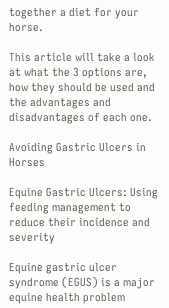together a diet for your horse.

This article will take a look at what the 3 options are, how they should be used and the advantages and disadvantages of each one.

Avoiding Gastric Ulcers in Horses

Equine Gastric Ulcers: Using feeding management to reduce their incidence and severity

Equine gastric ulcer syndrome (EGUS) is a major equine health problem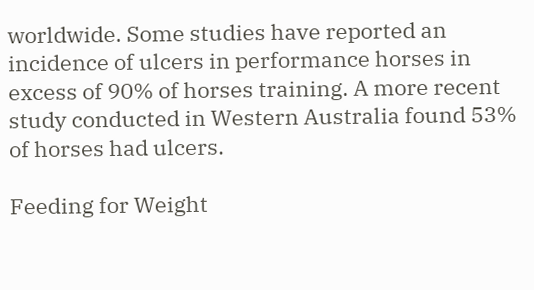worldwide. Some studies have reported an incidence of ulcers in performance horses in excess of 90% of horses training. A more recent study conducted in Western Australia found 53% of horses had ulcers.

Feeding for Weight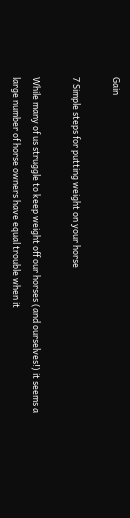Gain

7 Simple steps for putting weight on your horse

While many of us struggle to keep weight off our horses (and ourselves!) it seems a large number of horse owners have equal trouble when it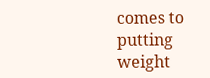comes to putting weight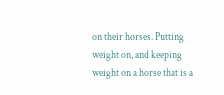on their horses. Putting weight on, and keeping weight on a horse that is a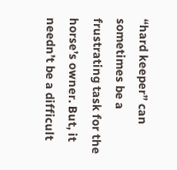“hard keeper” can sometimes be a frustrating task for the horse’s owner. But, it needn’t be a difficult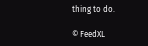thing to do.

© FeedXL